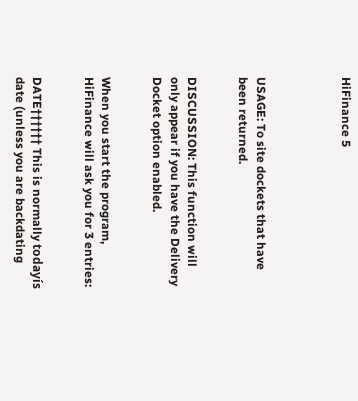HiFinance 5




USAGE: To site dockets that have been returned.


DISCUSSION: This function will only appear if you have the Delivery Docket option enabled.


When you start the program, HiFinance will ask you for 3 entries:


DATE†††††† This is normally todayís date (unless you are backdating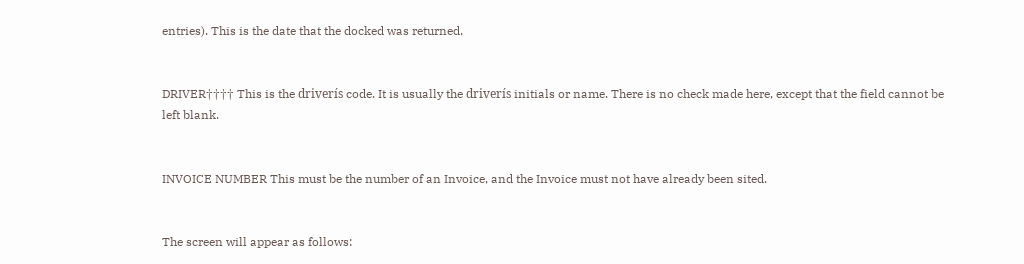entries). This is the date that the docked was returned.


DRIVER†††† This is the driverís code. It is usually the driverís initials or name. There is no check made here, except that the field cannot be left blank.


INVOICE NUMBER This must be the number of an Invoice, and the Invoice must not have already been sited.


The screen will appear as follows: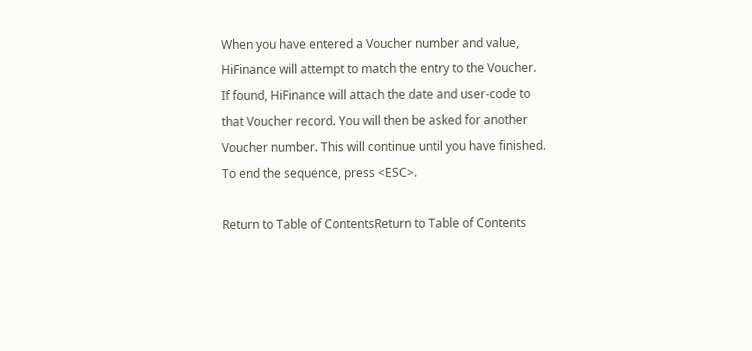When you have entered a Voucher number and value, HiFinance will attempt to match the entry to the Voucher. If found, HiFinance will attach the date and user-code to that Voucher record. You will then be asked for another Voucher number. This will continue until you have finished. To end the sequence, press <ESC>.

Return to Table of ContentsReturn to Table of Contents